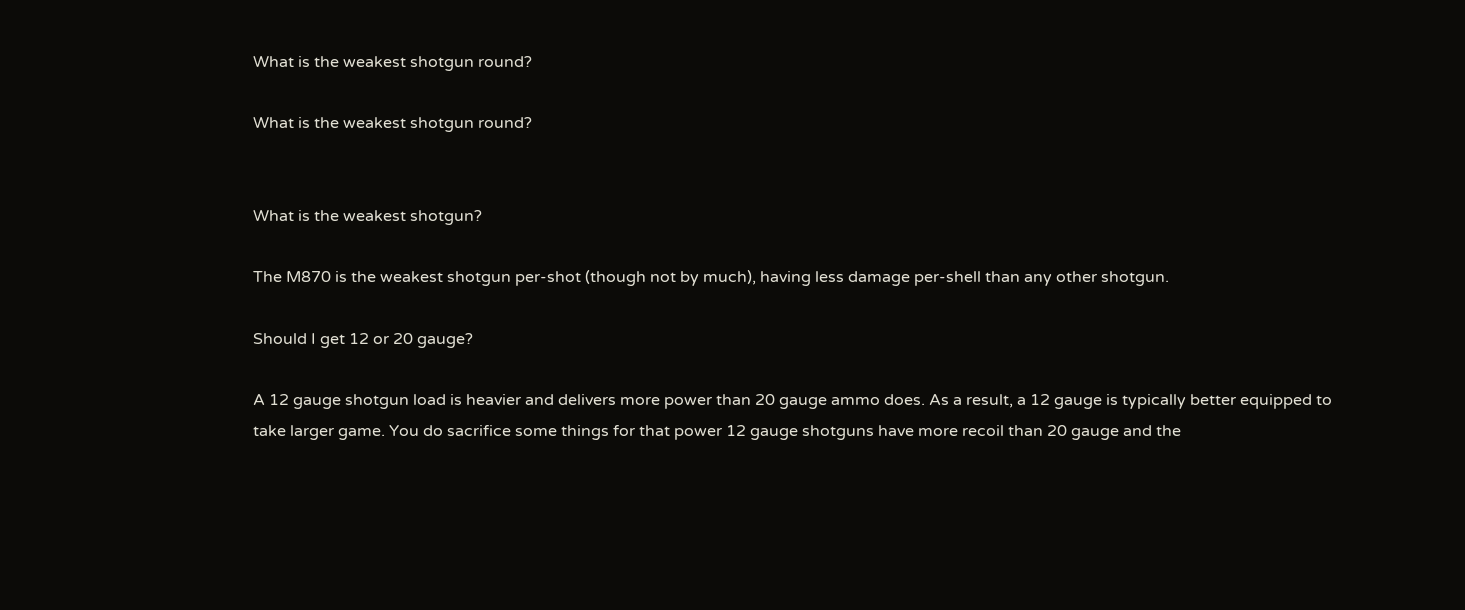What is the weakest shotgun round?

What is the weakest shotgun round?


What is the weakest shotgun?

The M870 is the weakest shotgun per-shot (though not by much), having less damage per-shell than any other shotgun.

Should I get 12 or 20 gauge?

A 12 gauge shotgun load is heavier and delivers more power than 20 gauge ammo does. As a result, a 12 gauge is typically better equipped to take larger game. You do sacrifice some things for that power 12 gauge shotguns have more recoil than 20 gauge and the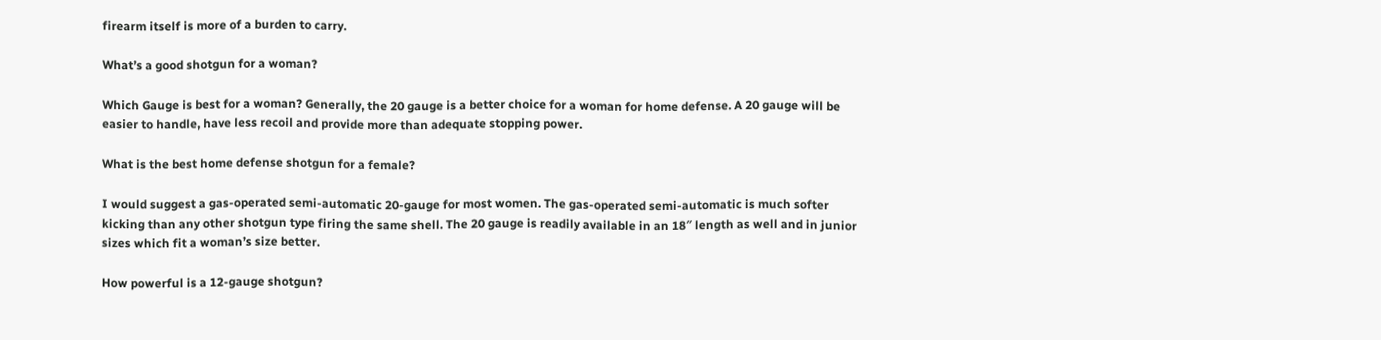firearm itself is more of a burden to carry.

What’s a good shotgun for a woman?

Which Gauge is best for a woman? Generally, the 20 gauge is a better choice for a woman for home defense. A 20 gauge will be easier to handle, have less recoil and provide more than adequate stopping power.

What is the best home defense shotgun for a female?

I would suggest a gas-operated semi-automatic 20-gauge for most women. The gas-operated semi-automatic is much softer kicking than any other shotgun type firing the same shell. The 20 gauge is readily available in an 18″ length as well and in junior sizes which fit a woman’s size better.

How powerful is a 12-gauge shotgun?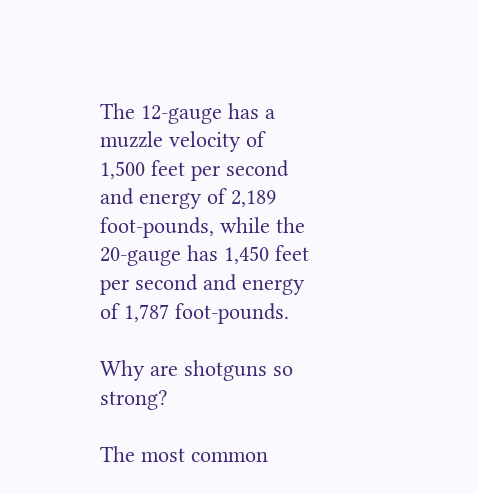The 12-gauge has a muzzle velocity of 1,500 feet per second and energy of 2,189 foot-pounds, while the 20-gauge has 1,450 feet per second and energy of 1,787 foot-pounds.

Why are shotguns so strong?

The most common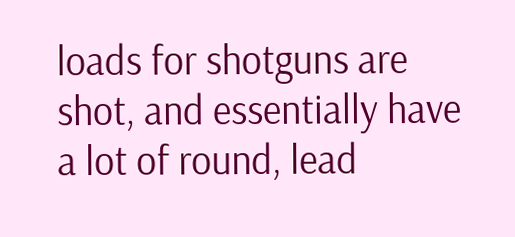loads for shotguns are shot, and essentially have a lot of round, lead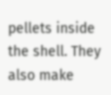pellets inside the shell. They also make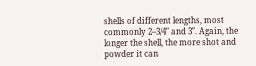shells of different lengths, most commonly 2–3/4″ and 3″. Again, the longer the shell, the more shot and powder it can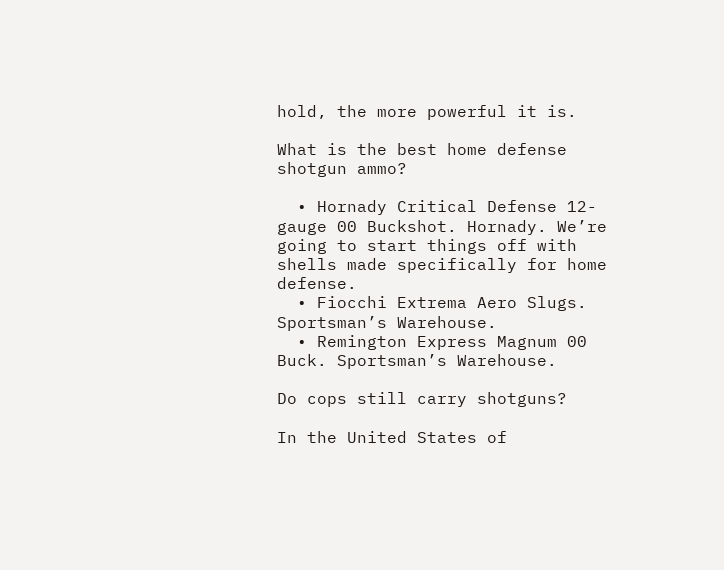hold, the more powerful it is.

What is the best home defense shotgun ammo?

  • Hornady Critical Defense 12-gauge 00 Buckshot. Hornady. We’re going to start things off with shells made specifically for home defense.
  • Fiocchi Extrema Aero Slugs. Sportsman’s Warehouse.
  • Remington Express Magnum 00 Buck. Sportsman’s Warehouse.

Do cops still carry shotguns?

In the United States of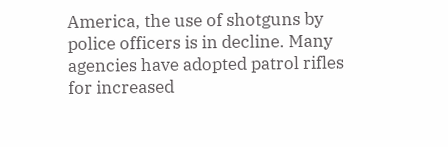America, the use of shotguns by police officers is in decline. Many agencies have adopted patrol rifles for increased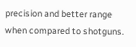precision and better range when compared to shotguns.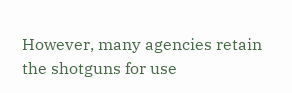However, many agencies retain the shotguns for use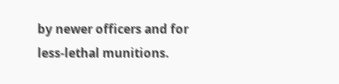by newer officers and for less-lethal munitions.